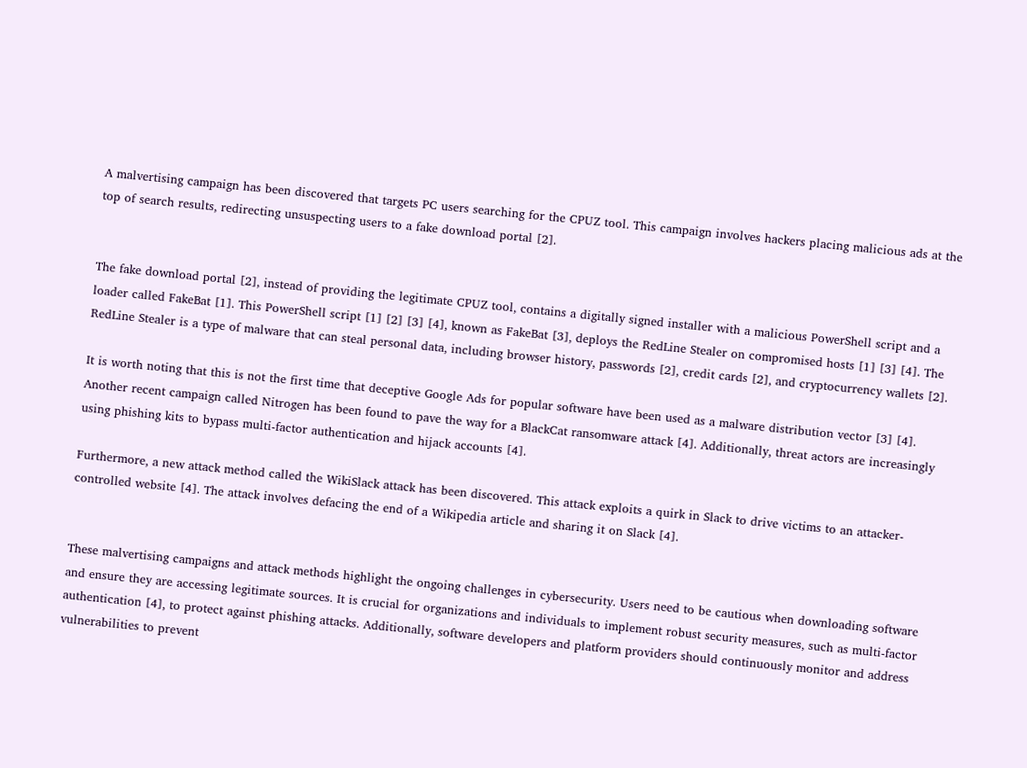A malvertising campaign has been discovered that targets PC users searching for the CPUZ tool. This campaign involves hackers placing malicious ads at the top of search results, redirecting unsuspecting users to a fake download portal [2].


The fake download portal [2], instead of providing the legitimate CPUZ tool, contains a digitally signed installer with a malicious PowerShell script and a loader called FakeBat [1]. This PowerShell script [1] [2] [3] [4], known as FakeBat [3], deploys the RedLine Stealer on compromised hosts [1] [3] [4]. The RedLine Stealer is a type of malware that can steal personal data, including browser history, passwords [2], credit cards [2], and cryptocurrency wallets [2].

It is worth noting that this is not the first time that deceptive Google Ads for popular software have been used as a malware distribution vector [3] [4]. Another recent campaign called Nitrogen has been found to pave the way for a BlackCat ransomware attack [4]. Additionally, threat actors are increasingly using phishing kits to bypass multi-factor authentication and hijack accounts [4].

Furthermore, a new attack method called the WikiSlack attack has been discovered. This attack exploits a quirk in Slack to drive victims to an attacker-controlled website [4]. The attack involves defacing the end of a Wikipedia article and sharing it on Slack [4].


These malvertising campaigns and attack methods highlight the ongoing challenges in cybersecurity. Users need to be cautious when downloading software and ensure they are accessing legitimate sources. It is crucial for organizations and individuals to implement robust security measures, such as multi-factor authentication [4], to protect against phishing attacks. Additionally, software developers and platform providers should continuously monitor and address vulnerabilities to prevent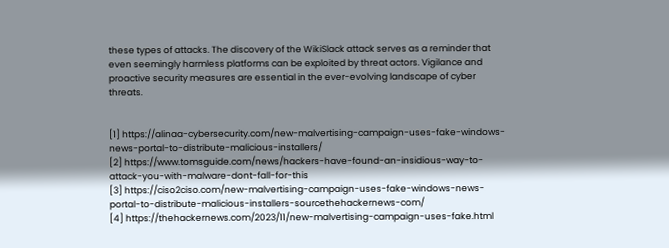these types of attacks. The discovery of the WikiSlack attack serves as a reminder that even seemingly harmless platforms can be exploited by threat actors. Vigilance and proactive security measures are essential in the ever-evolving landscape of cyber threats.


[1] https://alinaa-cybersecurity.com/new-malvertising-campaign-uses-fake-windows-news-portal-to-distribute-malicious-installers/
[2] https://www.tomsguide.com/news/hackers-have-found-an-insidious-way-to-attack-you-with-malware-dont-fall-for-this
[3] https://ciso2ciso.com/new-malvertising-campaign-uses-fake-windows-news-portal-to-distribute-malicious-installers-sourcethehackernews-com/
[4] https://thehackernews.com/2023/11/new-malvertising-campaign-uses-fake.html